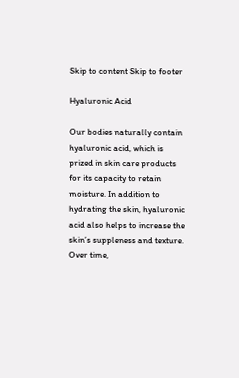Skip to content Skip to footer

Hyaluronic Acid

Our bodies naturally contain hyaluronic acid, which is prized in skin care products for its capacity to retain moisture. In addition to hydrating the skin, hyaluronic acid also helps to increase the skin’s suppleness and texture. Over time,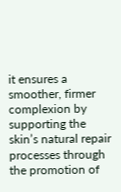it ensures a smoother, firmer complexion by supporting the skin’s natural repair processes through the promotion of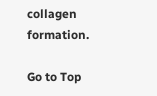collagen formation.

Go to Top